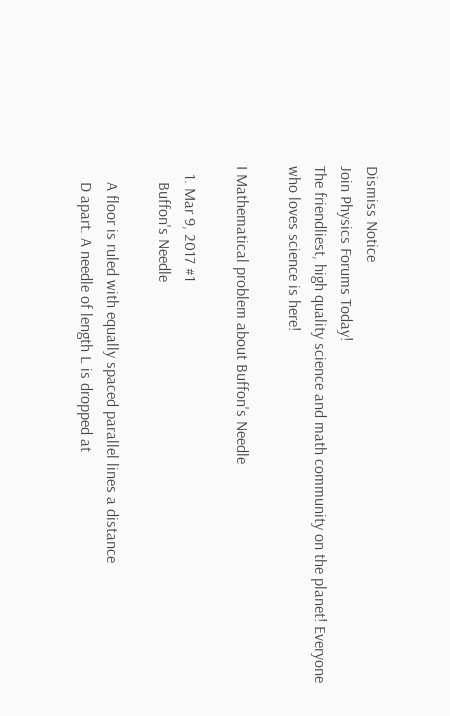Dismiss Notice
Join Physics Forums Today!
The friendliest, high quality science and math community on the planet! Everyone who loves science is here!

I Mathematical problem about Buffon's Needle

  1. Mar 9, 2017 #1
    Buffon's Needle

    A floor is ruled with equally spaced parallel lines a distance
    D apart. A needle of length L is dropped at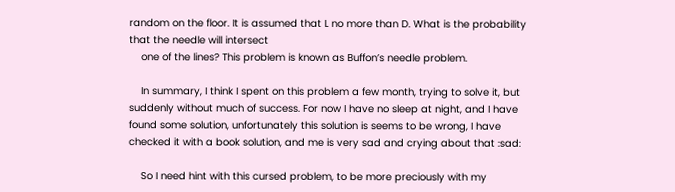random on the floor. It is assumed that L no more than D. What is the probability that the needle will intersect
    one of the lines? This problem is known as Buffon’s needle problem.

    In summary, I think I spent on this problem a few month, trying to solve it, but suddenly without much of success. For now I have no sleep at night, and I have found some solution, unfortunately this solution is seems to be wrong, I have checked it with a book solution, and me is very sad and crying about that :sad:

    So I need hint with this cursed problem, to be more preciously with my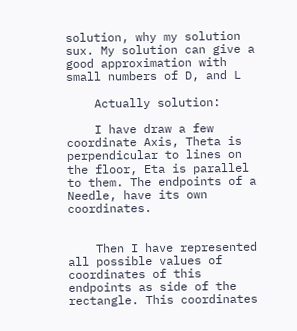solution, why my solution sux. My solution can give a good approximation with small numbers of D, and L

    Actually solution:

    I have draw a few coordinate Axis, Theta is perpendicular to lines on the floor, Eta is parallel to them. The endpoints of a Needle, have its own coordinates.


    Then I have represented all possible values of coordinates of this endpoints as side of the rectangle. This coordinates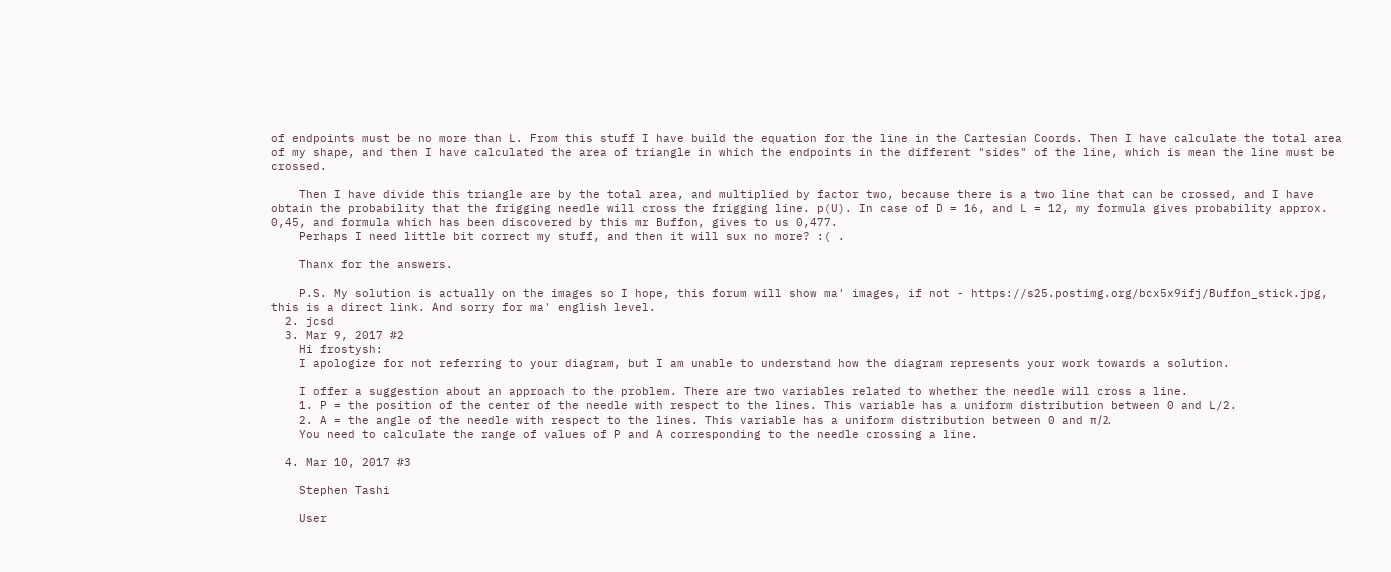of endpoints must be no more than L. From this stuff I have build the equation for the line in the Cartesian Coords. Then I have calculate the total area of my shape, and then I have calculated the area of triangle in which the endpoints in the different "sides" of the line, which is mean the line must be crossed.

    Then I have divide this triangle are by the total area, and multiplied by factor two, because there is a two line that can be crossed, and I have obtain the probability that the frigging needle will cross the frigging line. p(U). In case of D = 16, and L = 12, my formula gives probability approx. 0,45, and formula which has been discovered by this mr Buffon, gives to us 0,477.
    Perhaps I need little bit correct my stuff, and then it will sux no more? :( .

    Thanx for the answers.

    P.S. My solution is actually on the images so I hope, this forum will show ma' images, if not - https://s25.postimg.org/bcx5x9ifj/Buffon_stick.jpg, this is a direct link. And sorry for ma' english level.
  2. jcsd
  3. Mar 9, 2017 #2
    Hi frostysh:
    I apologize for not referring to your diagram, but I am unable to understand how the diagram represents your work towards a solution.

    I offer a suggestion about an approach to the problem. There are two variables related to whether the needle will cross a line.
    1. P = the position of the center of the needle with respect to the lines. This variable has a uniform distribution between 0 and L/2.
    2. A = the angle of the needle with respect to the lines. This variable has a uniform distribution between 0 and π/2.
    You need to calculate the range of values of P and A corresponding to the needle crossing a line.

  4. Mar 10, 2017 #3

    Stephen Tashi

    User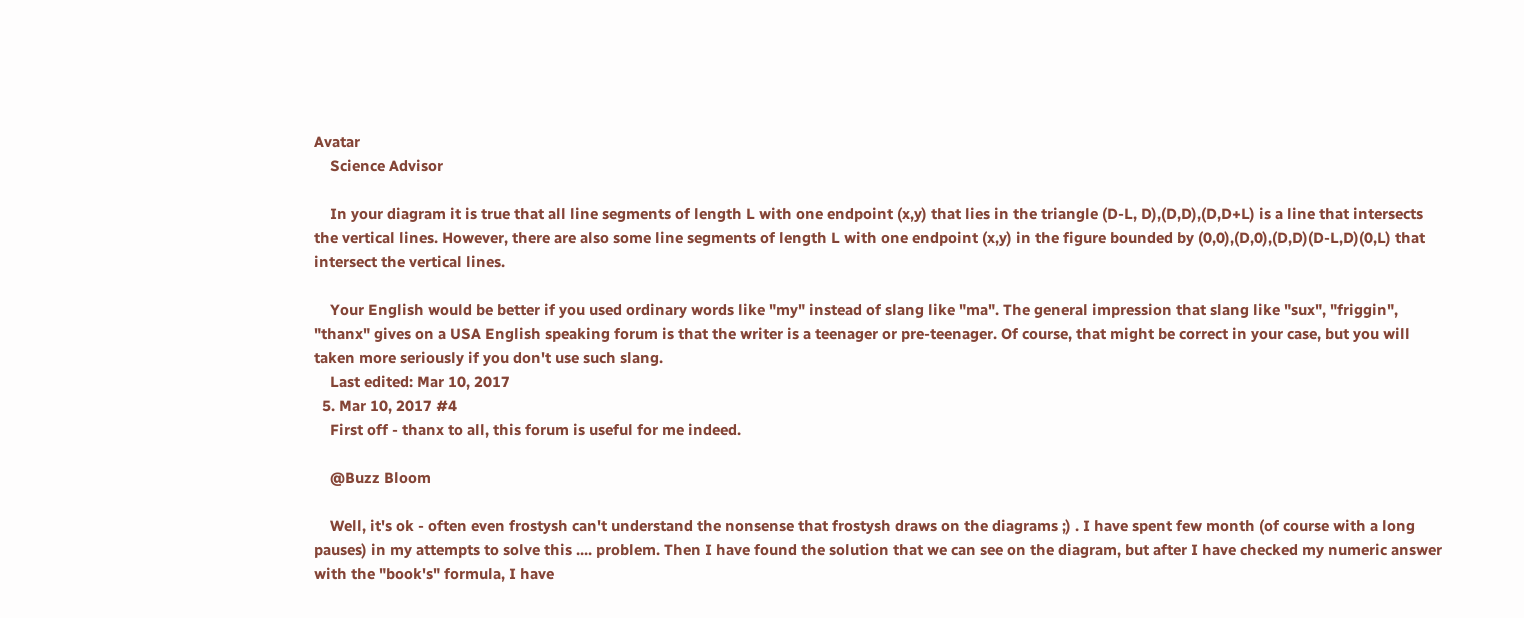Avatar
    Science Advisor

    In your diagram it is true that all line segments of length L with one endpoint (x,y) that lies in the triangle (D-L, D),(D,D),(D,D+L) is a line that intersects the vertical lines. However, there are also some line segments of length L with one endpoint (x,y) in the figure bounded by (0,0),(D,0),(D,D)(D-L,D)(0,L) that intersect the vertical lines.

    Your English would be better if you used ordinary words like "my" instead of slang like "ma". The general impression that slang like "sux", "friggin", "thanx" gives on a USA English speaking forum is that the writer is a teenager or pre-teenager. Of course, that might be correct in your case, but you will taken more seriously if you don't use such slang.
    Last edited: Mar 10, 2017
  5. Mar 10, 2017 #4
    First off - thanx to all, this forum is useful for me indeed.

    @Buzz Bloom

    Well, it's ok - often even frostysh can't understand the nonsense that frostysh draws on the diagrams ;) . I have spent few month (of course with a long pauses) in my attempts to solve this .... problem. Then I have found the solution that we can see on the diagram, but after I have checked my numeric answer with the "book's" formula, I have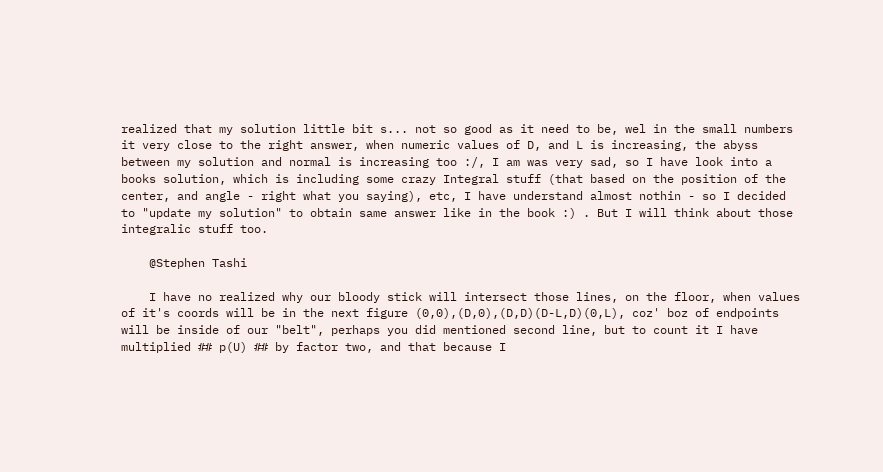realized that my solution little bit s... not so good as it need to be, wel in the small numbers it very close to the right answer, when numeric values of D, and L is increasing, the abyss between my solution and normal is increasing too :/, I am was very sad, so I have look into a books solution, which is including some crazy Integral stuff (that based on the position of the center, and angle - right what you saying), etc, I have understand almost nothin - so I decided to "update my solution" to obtain same answer like in the book :) . But I will think about those integralic stuff too.

    @Stephen Tashi

    I have no realized why our bloody stick will intersect those lines, on the floor, when values of it's coords will be in the next figure (0,0),(D,0),(D,D)(D-L,D)(0,L), coz' boz of endpoints will be inside of our "belt", perhaps you did mentioned second line, but to count it I have multiplied ## p(U) ## by factor two, and that because I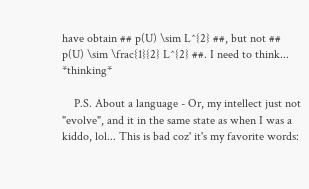have obtain ## p(U) \sim L^{2} ##, but not ## p(U) \sim \frac{1}{2} L^{2} ##. I need to think... *thinking*

    P.S. About a language - Or, my intellect just not "evolve", and it in the same state as when I was a kiddo, lol... This is bad coz' it's my favorite words: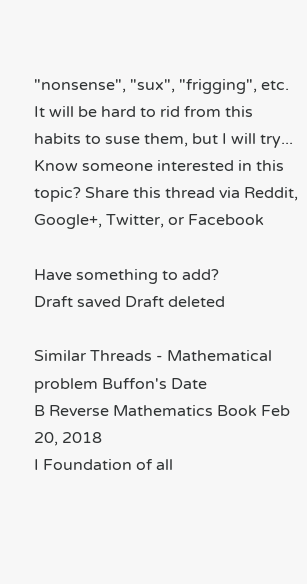"nonsense", "sux", "frigging", etc. It will be hard to rid from this habits to suse them, but I will try...
Know someone interested in this topic? Share this thread via Reddit, Google+, Twitter, or Facebook

Have something to add?
Draft saved Draft deleted

Similar Threads - Mathematical problem Buffon's Date
B Reverse Mathematics Book Feb 20, 2018
I Foundation of all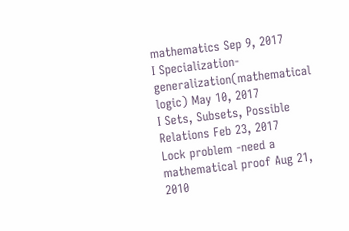mathematics Sep 9, 2017
I Specialization-generalization(mathematical logic) May 10, 2017
I Sets, Subsets, Possible Relations Feb 23, 2017
Lock problem -need a mathematical proof Aug 21, 2010